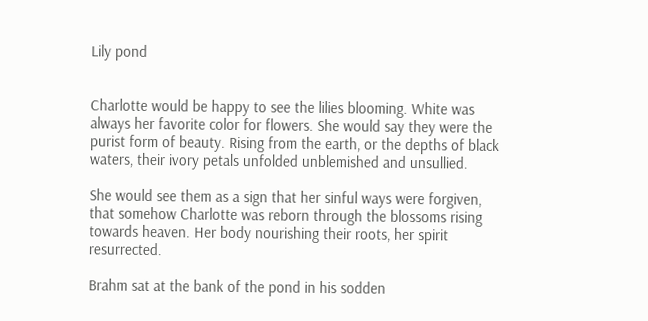Lily pond


Charlotte would be happy to see the lilies blooming. White was always her favorite color for flowers. She would say they were the purist form of beauty. Rising from the earth, or the depths of black waters, their ivory petals unfolded unblemished and unsullied.

She would see them as a sign that her sinful ways were forgiven, that somehow Charlotte was reborn through the blossoms rising towards heaven. Her body nourishing their roots, her spirit resurrected.

Brahm sat at the bank of the pond in his sodden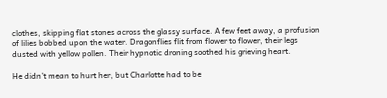clothes, skipping flat stones across the glassy surface. A few feet away, a profusion of lilies bobbed upon the water. Dragonflies flit from flower to flower, their legs dusted with yellow pollen. Their hypnotic droning soothed his grieving heart.

He didn’t mean to hurt her, but Charlotte had to be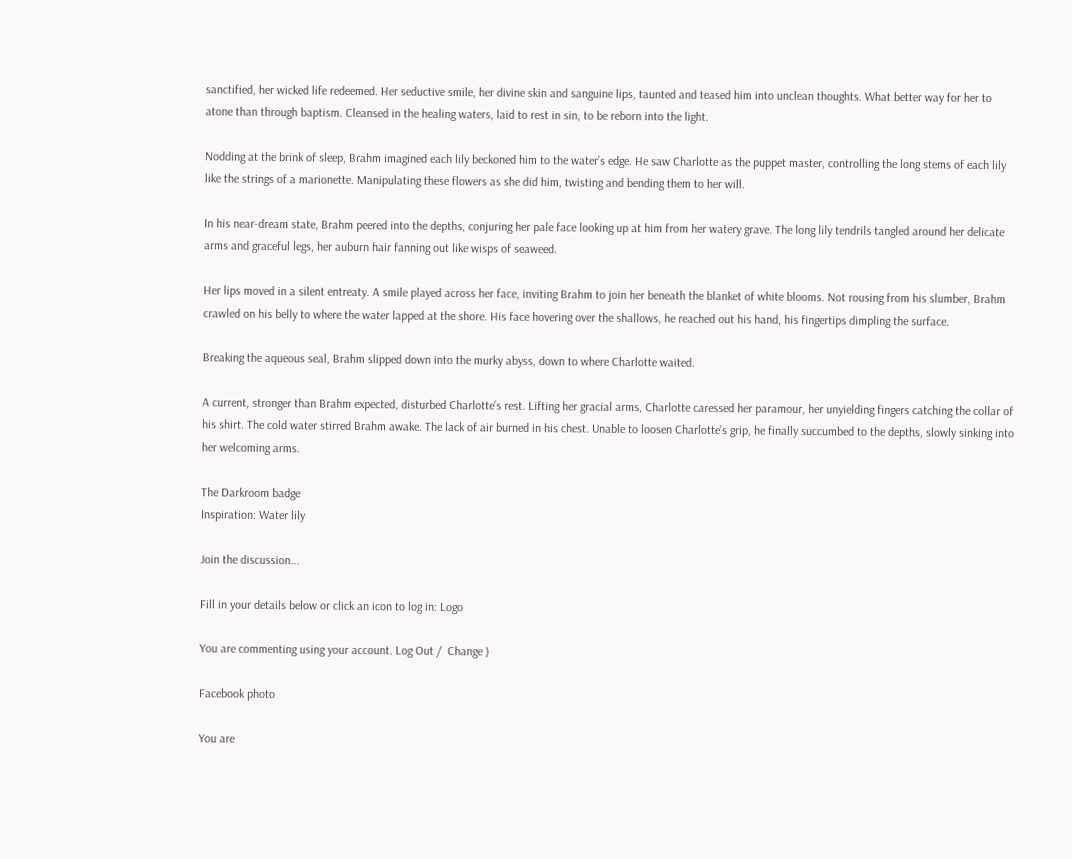sanctified, her wicked life redeemed. Her seductive smile, her divine skin and sanguine lips, taunted and teased him into unclean thoughts. What better way for her to atone than through baptism. Cleansed in the healing waters, laid to rest in sin, to be reborn into the light.

Nodding at the brink of sleep, Brahm imagined each lily beckoned him to the water’s edge. He saw Charlotte as the puppet master, controlling the long stems of each lily like the strings of a marionette. Manipulating these flowers as she did him, twisting and bending them to her will.

In his near-dream state, Brahm peered into the depths, conjuring her pale face looking up at him from her watery grave. The long lily tendrils tangled around her delicate arms and graceful legs, her auburn hair fanning out like wisps of seaweed.

Her lips moved in a silent entreaty. A smile played across her face, inviting Brahm to join her beneath the blanket of white blooms. Not rousing from his slumber, Brahm crawled on his belly to where the water lapped at the shore. His face hovering over the shallows, he reached out his hand, his fingertips dimpling the surface.

Breaking the aqueous seal, Brahm slipped down into the murky abyss, down to where Charlotte waited.

A current, stronger than Brahm expected, disturbed Charlotte’s rest. Lifting her gracial arms, Charlotte caressed her paramour, her unyielding fingers catching the collar of his shirt. The cold water stirred Brahm awake. The lack of air burned in his chest. Unable to loosen Charlotte’s grip, he finally succumbed to the depths, slowly sinking into her welcoming arms.

The Darkroom badge
Inspiration: Water lily

Join the discussion...

Fill in your details below or click an icon to log in: Logo

You are commenting using your account. Log Out /  Change )

Facebook photo

You are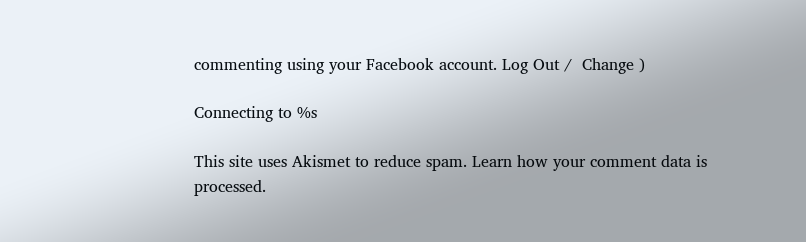commenting using your Facebook account. Log Out /  Change )

Connecting to %s

This site uses Akismet to reduce spam. Learn how your comment data is processed.